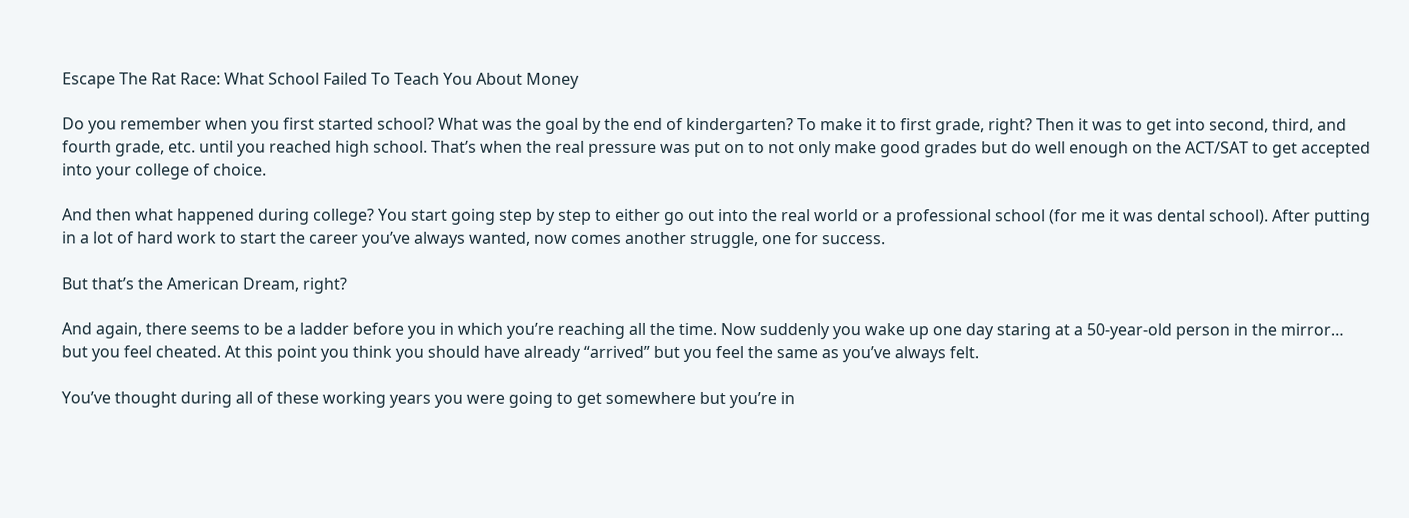Escape The Rat Race: What School Failed To Teach You About Money

Do you remember when you first started school? What was the goal by the end of kindergarten? To make it to first grade, right? Then it was to get into second, third, and fourth grade, etc. until you reached high school. That’s when the real pressure was put on to not only make good grades but do well enough on the ACT/SAT to get accepted into your college of choice.

And then what happened during college? You start going step by step to either go out into the real world or a professional school (for me it was dental school). After putting in a lot of hard work to start the career you’ve always wanted, now comes another struggle, one for success.

But that’s the American Dream, right?

And again, there seems to be a ladder before you in which you’re reaching all the time. Now suddenly you wake up one day staring at a 50-year-old person in the mirror… but you feel cheated. At this point you think you should have already “arrived” but you feel the same as you’ve always felt.

You’ve thought during all of these working years you were going to get somewhere but you’re in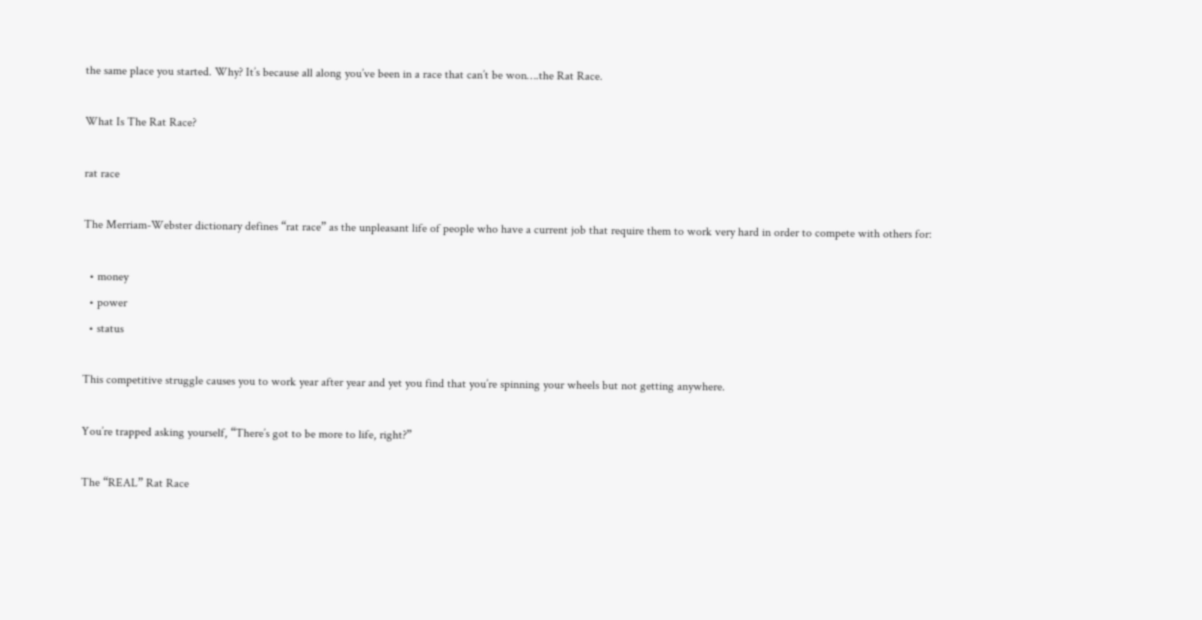the same place you started. Why? It’s because all along you’ve been in a race that can’t be won….the Rat Race.

What Is The Rat Race?

rat race

The Merriam-Webster dictionary defines “rat race” as the unpleasant life of people who have a current job that require them to work very hard in order to compete with others for:

  • money
  • power
  • status

This competitive struggle causes you to work year after year and yet you find that you’re spinning your wheels but not getting anywhere.

You’re trapped asking yourself, “There’s got to be more to life, right?”

The “REAL” Rat Race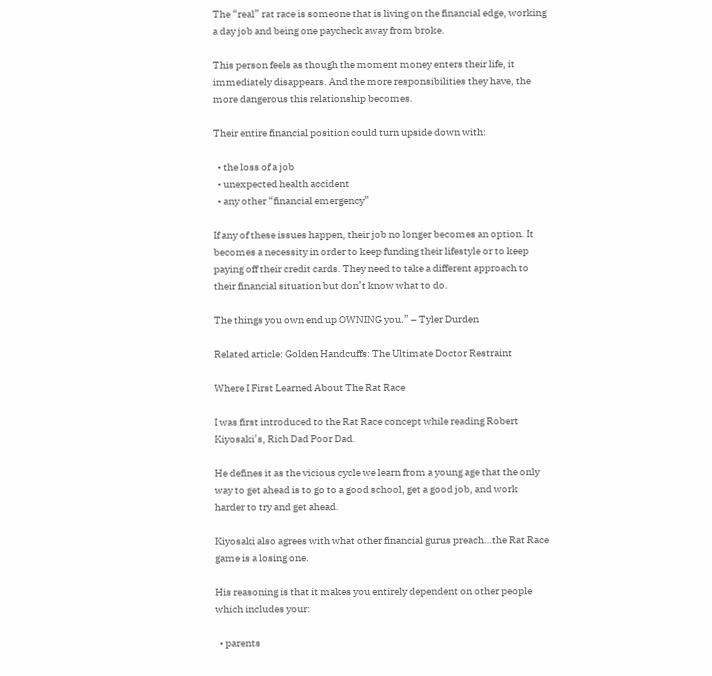The “real” rat race is someone that is living on the financial edge, working a day job and being one paycheck away from broke.

This person feels as though the moment money enters their life, it immediately disappears. And the more responsibilities they have, the more dangerous this relationship becomes.

Their entire financial position could turn upside down with:

  • the loss of a job
  • unexpected health accident
  • any other “financial emergency”

If any of these issues happen, their job no longer becomes an option. It becomes a necessity in order to keep funding their lifestyle or to keep paying off their credit cards. They need to take a different approach to their financial situation but don’t know what to do.

The things you own end up OWNING you.” – Tyler Durden

Related article: Golden Handcuffs: The Ultimate Doctor Restraint

Where I First Learned About The Rat Race

I was first introduced to the Rat Race concept while reading Robert Kiyosaki’s, Rich Dad Poor Dad.

He defines it as the vicious cycle we learn from a young age that the only way to get ahead is to go to a good school, get a good job, and work harder to try and get ahead.

Kiyosaki also agrees with what other financial gurus preach…the Rat Race game is a losing one.

His reasoning is that it makes you entirely dependent on other people which includes your:

  • parents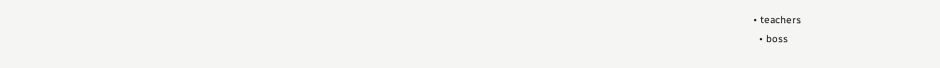• teachers
  • boss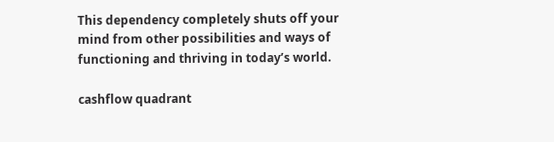This dependency completely shuts off your mind from other possibilities and ways of functioning and thriving in today’s world.

cashflow quadrant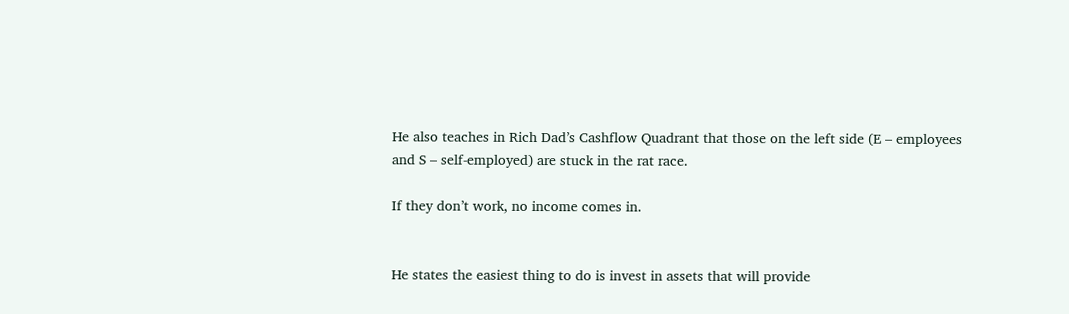He also teaches in Rich Dad’s Cashflow Quadrant that those on the left side (E – employees and S – self-employed) are stuck in the rat race.

If they don’t work, no income comes in.


He states the easiest thing to do is invest in assets that will provide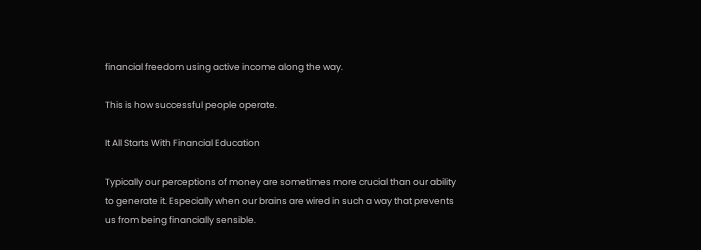financial freedom using active income along the way.

This is how successful people operate.

It All Starts With Financial Education

Typically our perceptions of money are sometimes more crucial than our ability to generate it. Especially when our brains are wired in such a way that prevents us from being financially sensible.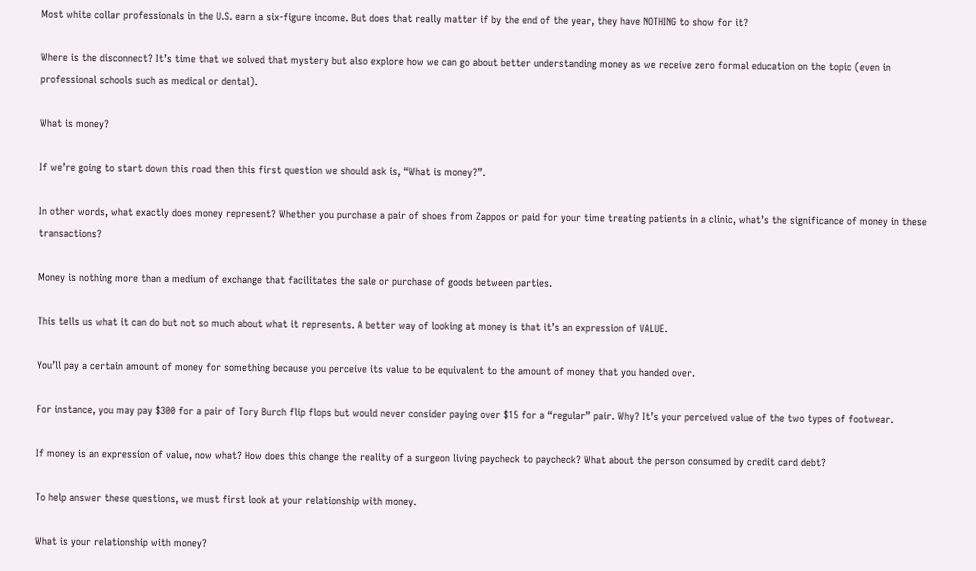Most white collar professionals in the U.S. earn a six-figure income. But does that really matter if by the end of the year, they have NOTHING to show for it?

Where is the disconnect? It’s time that we solved that mystery but also explore how we can go about better understanding money as we receive zero formal education on the topic (even in professional schools such as medical or dental).

What is money?

If we’re going to start down this road then this first question we should ask is, “What is money?”.

In other words, what exactly does money represent? Whether you purchase a pair of shoes from Zappos or paid for your time treating patients in a clinic, what’s the significance of money in these transactions?

Money is nothing more than a medium of exchange that facilitates the sale or purchase of goods between parties.

This tells us what it can do but not so much about what it represents. A better way of looking at money is that it’s an expression of VALUE.

You’ll pay a certain amount of money for something because you perceive its value to be equivalent to the amount of money that you handed over.

For instance, you may pay $300 for a pair of Tory Burch flip flops but would never consider paying over $15 for a “regular” pair. Why? It’s your perceived value of the two types of footwear.

If money is an expression of value, now what? How does this change the reality of a surgeon living paycheck to paycheck? What about the person consumed by credit card debt?

To help answer these questions, we must first look at your relationship with money.

What is your relationship with money?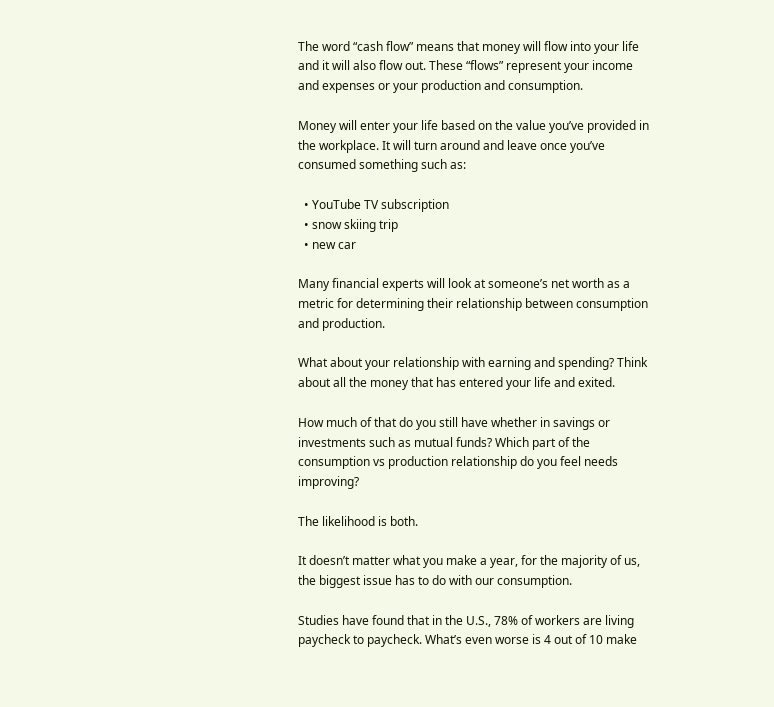The word “cash flow” means that money will flow into your life and it will also flow out. These “flows” represent your income and expenses or your production and consumption.

Money will enter your life based on the value you’ve provided in the workplace. It will turn around and leave once you’ve consumed something such as:

  • YouTube TV subscription
  • snow skiing trip
  • new car

Many financial experts will look at someone’s net worth as a metric for determining their relationship between consumption and production.

What about your relationship with earning and spending? Think about all the money that has entered your life and exited.

How much of that do you still have whether in savings or investments such as mutual funds? Which part of the consumption vs production relationship do you feel needs improving?

The likelihood is both.

It doesn’t matter what you make a year, for the majority of us, the biggest issue has to do with our consumption.

Studies have found that in the U.S., 78% of workers are living paycheck to paycheck. What’s even worse is 4 out of 10 make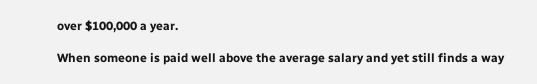over $100,000 a year.

When someone is paid well above the average salary and yet still finds a way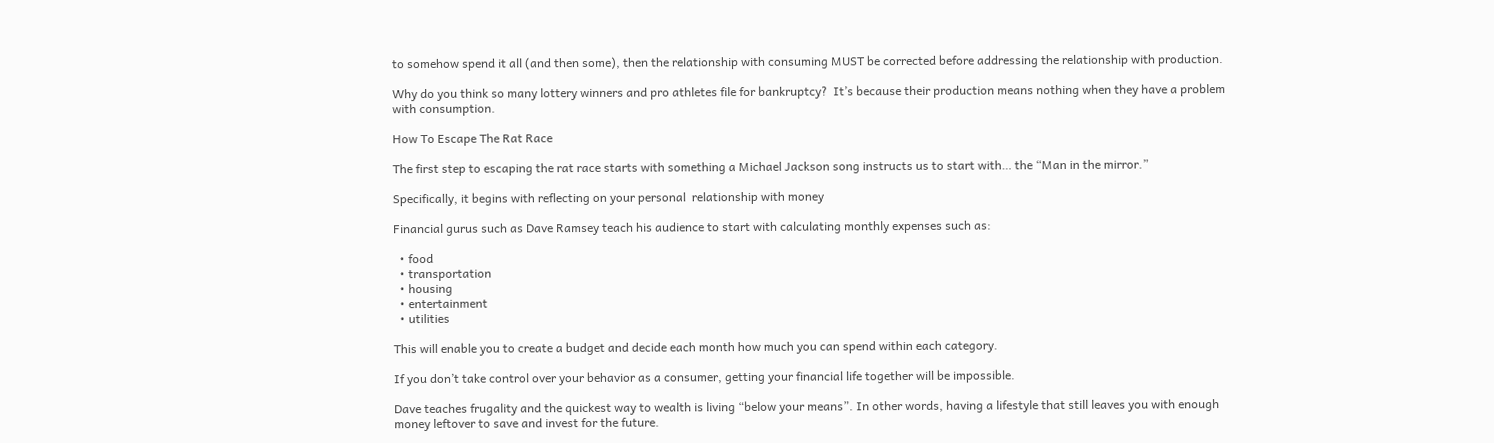to somehow spend it all (and then some), then the relationship with consuming MUST be corrected before addressing the relationship with production.

Why do you think so many lottery winners and pro athletes file for bankruptcy?  It’s because their production means nothing when they have a problem with consumption.

How To Escape The Rat Race

The first step to escaping the rat race starts with something a Michael Jackson song instructs us to start with… the “Man in the mirror.”

Specifically, it begins with reflecting on your personal  relationship with money

Financial gurus such as Dave Ramsey teach his audience to start with calculating monthly expenses such as:

  • food
  • transportation
  • housing
  • entertainment
  • utilities

This will enable you to create a budget and decide each month how much you can spend within each category.

If you don’t take control over your behavior as a consumer, getting your financial life together will be impossible.

Dave teaches frugality and the quickest way to wealth is living “below your means”. In other words, having a lifestyle that still leaves you with enough money leftover to save and invest for the future.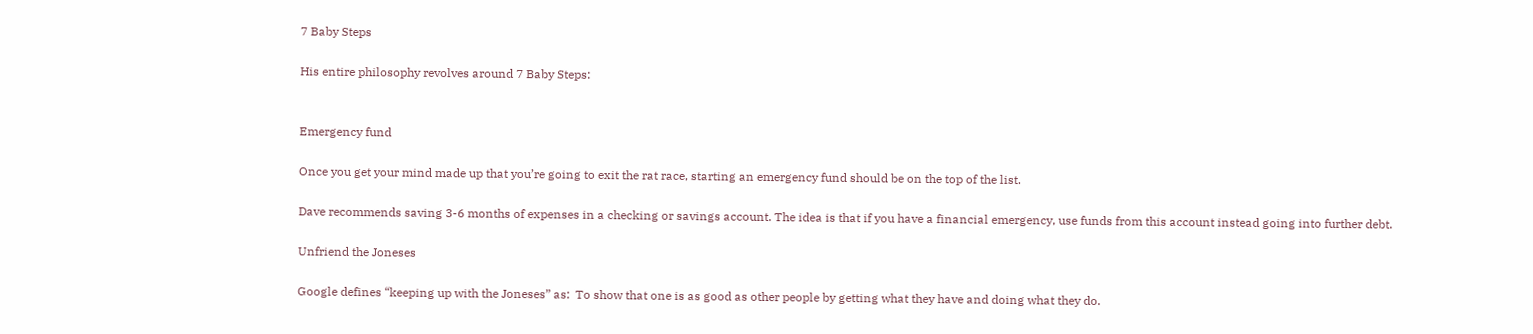7 Baby Steps

His entire philosophy revolves around 7 Baby Steps:


Emergency fund

Once you get your mind made up that you’re going to exit the rat race, starting an emergency fund should be on the top of the list.

Dave recommends saving 3-6 months of expenses in a checking or savings account. The idea is that if you have a financial emergency, use funds from this account instead going into further debt.

Unfriend the Joneses

Google defines “keeping up with the Joneses” as:  To show that one is as good as other people by getting what they have and doing what they do.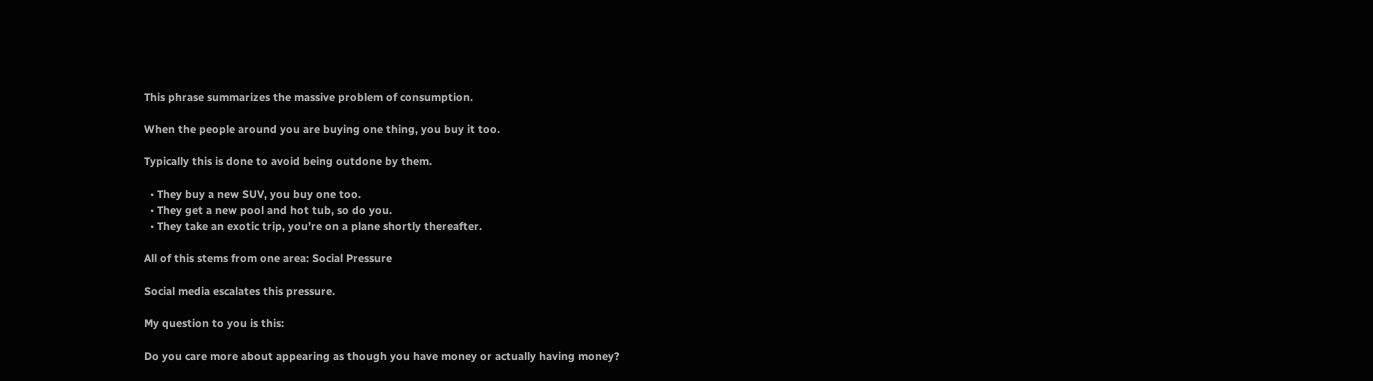This phrase summarizes the massive problem of consumption.

When the people around you are buying one thing, you buy it too.

Typically this is done to avoid being outdone by them.

  • They buy a new SUV, you buy one too.
  • They get a new pool and hot tub, so do you.
  • They take an exotic trip, you’re on a plane shortly thereafter.

All of this stems from one area: Social Pressure

Social media escalates this pressure.

My question to you is this:

Do you care more about appearing as though you have money or actually having money?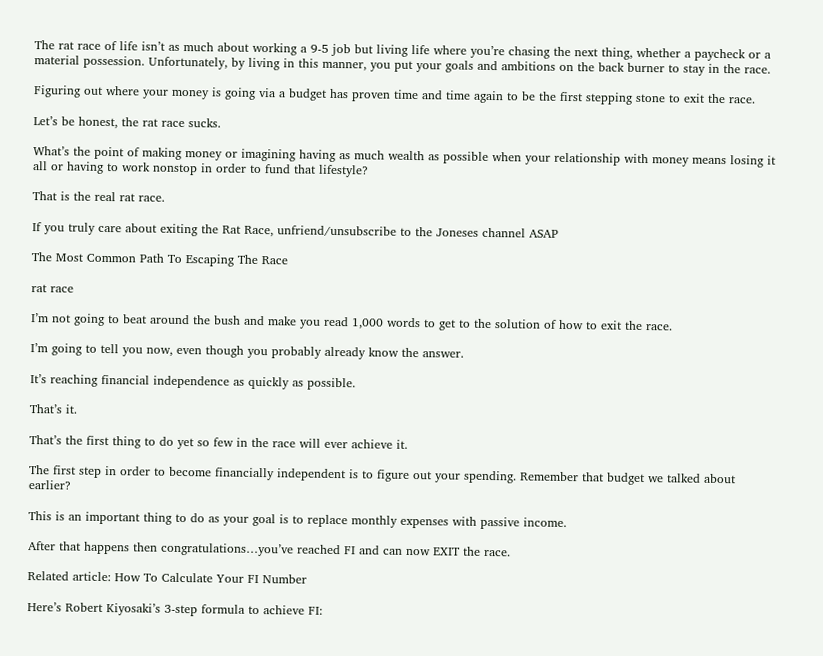The rat race of life isn’t as much about working a 9-5 job but living life where you’re chasing the next thing, whether a paycheck or a material possession. Unfortunately, by living in this manner, you put your goals and ambitions on the back burner to stay in the race.

Figuring out where your money is going via a budget has proven time and time again to be the first stepping stone to exit the race.

Let’s be honest, the rat race sucks.

What’s the point of making money or imagining having as much wealth as possible when your relationship with money means losing it all or having to work nonstop in order to fund that lifestyle?

That is the real rat race.

If you truly care about exiting the Rat Race, unfriend/unsubscribe to the Joneses channel ASAP

The Most Common Path To Escaping The Race

rat race

I’m not going to beat around the bush and make you read 1,000 words to get to the solution of how to exit the race.

I’m going to tell you now, even though you probably already know the answer.

It’s reaching financial independence as quickly as possible.

That’s it.

That’s the first thing to do yet so few in the race will ever achieve it.

The first step in order to become financially independent is to figure out your spending. Remember that budget we talked about earlier?

This is an important thing to do as your goal is to replace monthly expenses with passive income.

After that happens then congratulations…you’ve reached FI and can now EXIT the race.

Related article: How To Calculate Your FI Number

Here’s Robert Kiyosaki’s 3-step formula to achieve FI: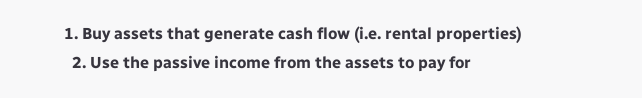1. Buy assets that generate cash flow (i.e. rental properties)
  2. Use the passive income from the assets to pay for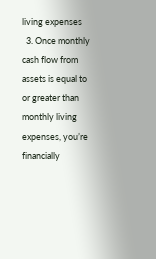living expenses
  3. Once monthly cash flow from assets is equal to or greater than monthly living expenses, you’re financially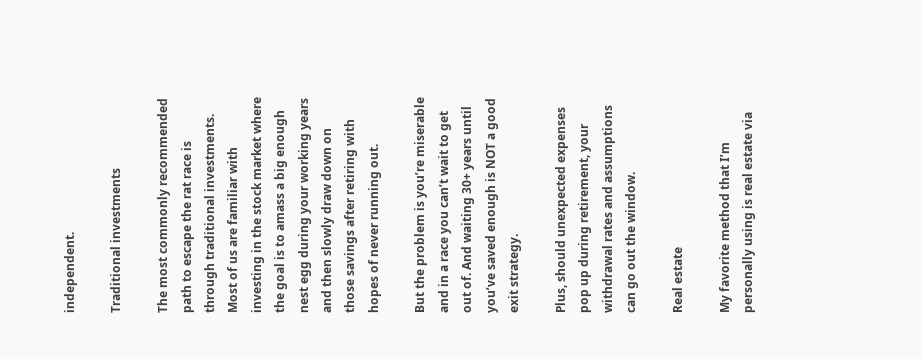independent.

Traditional investments

The most commonly recommended path to escape the rat race is through traditional investments. Most of us are familiar with investing in the stock market where the goal is to amass a big enough nest egg during your working years and then slowly draw down on those savings after retiring with hopes of never running out.

But the problem is you’re miserable and in a race you can’t wait to get out of. And waiting 30+ years until you’ve saved enough is NOT a good exit strategy.

Plus, should unexpected expenses pop up during retirement, your withdrawal rates and assumptions can go out the window.

Real estate

My favorite method that I’m personally using is real estate via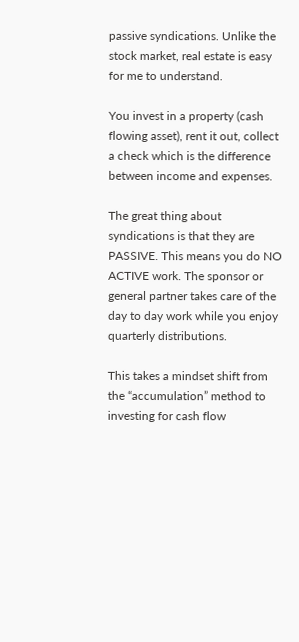passive syndications. Unlike the stock market, real estate is easy for me to understand.

You invest in a property (cash flowing asset), rent it out, collect a check which is the difference between income and expenses.

The great thing about syndications is that they are PASSIVE. This means you do NO ACTIVE work. The sponsor or general partner takes care of the day to day work while you enjoy quarterly distributions.

This takes a mindset shift from the “accumulation” method to investing for cash flow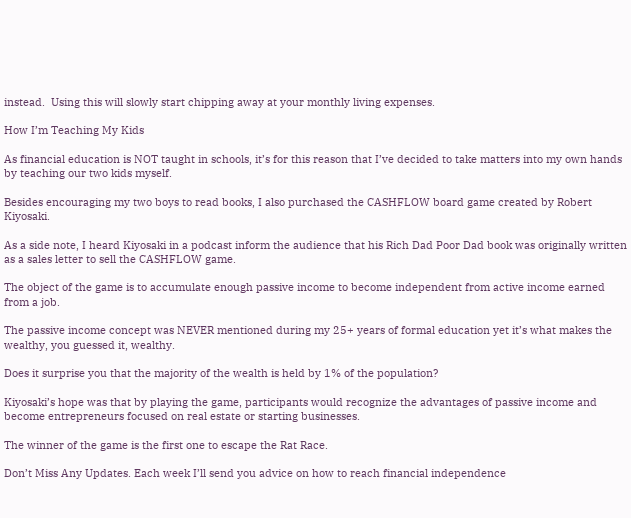instead.  Using this will slowly start chipping away at your monthly living expenses.

How I’m Teaching My Kids

As financial education is NOT taught in schools, it’s for this reason that I’ve decided to take matters into my own hands by teaching our two kids myself.

Besides encouraging my two boys to read books, I also purchased the CASHFLOW board game created by Robert Kiyosaki.

As a side note, I heard Kiyosaki in a podcast inform the audience that his Rich Dad Poor Dad book was originally written as a sales letter to sell the CASHFLOW game.

The object of the game is to accumulate enough passive income to become independent from active income earned from a job.

The passive income concept was NEVER mentioned during my 25+ years of formal education yet it’s what makes the wealthy, you guessed it, wealthy.

Does it surprise you that the majority of the wealth is held by 1% of the population?

Kiyosaki’s hope was that by playing the game, participants would recognize the advantages of passive income and become entrepreneurs focused on real estate or starting businesses.

The winner of the game is the first one to escape the Rat Race.

Don’t Miss Any Updates. Each week I’ll send you advice on how to reach financial independence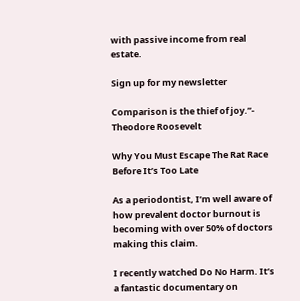with passive income from real estate.

Sign up for my newsletter

Comparison is the thief of joy.”- Theodore Roosevelt

Why You Must Escape The Rat Race Before It’s Too Late

As a periodontist, I’m well aware of how prevalent doctor burnout is becoming with over 50% of doctors making this claim.

I recently watched Do No Harm. It’s a fantastic documentary on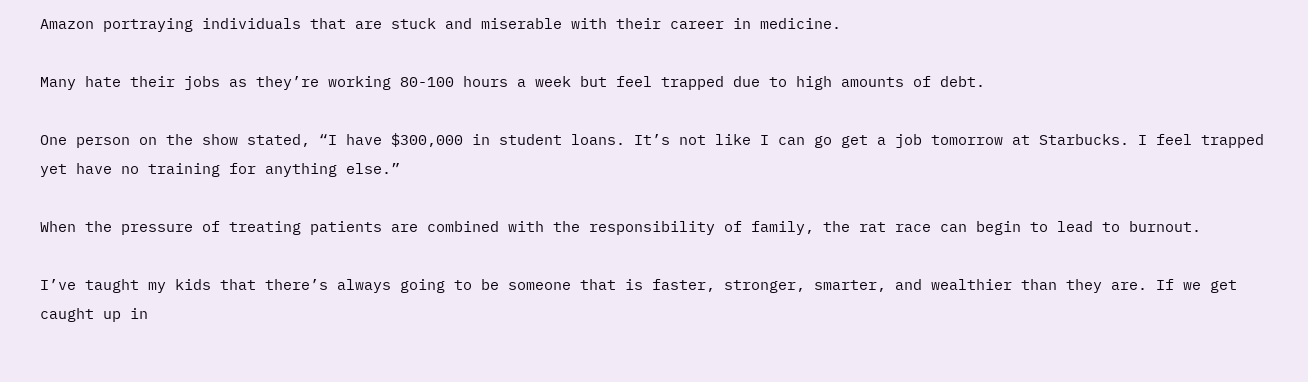Amazon portraying individuals that are stuck and miserable with their career in medicine.

Many hate their jobs as they’re working 80-100 hours a week but feel trapped due to high amounts of debt.

One person on the show stated, “I have $300,000 in student loans. It’s not like I can go get a job tomorrow at Starbucks. I feel trapped yet have no training for anything else.”

When the pressure of treating patients are combined with the responsibility of family, the rat race can begin to lead to burnout.

I’ve taught my kids that there’s always going to be someone that is faster, stronger, smarter, and wealthier than they are. If we get caught up in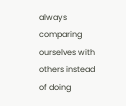always comparing ourselves with others instead of doing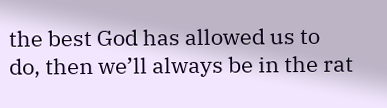the best God has allowed us to do, then we’ll always be in the rat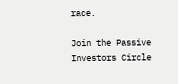race.

Join the Passive Investors Circle